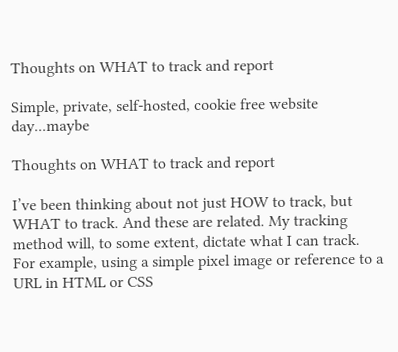Thoughts on WHAT to track and report

Simple, private, self-hosted, cookie free website day...maybe

Thoughts on WHAT to track and report

I’ve been thinking about not just HOW to track, but WHAT to track. And these are related. My tracking method will, to some extent, dictate what I can track.  For example, using a simple pixel image or reference to a URL in HTML or CSS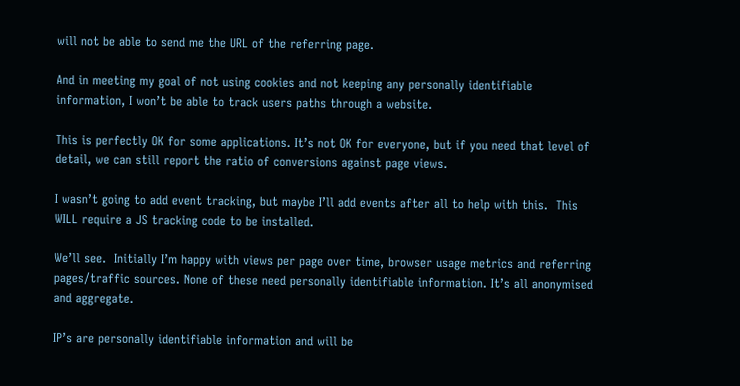will not be able to send me the URL of the referring page.

And in meeting my goal of not using cookies and not keeping any personally identifiable information, I won’t be able to track users paths through a website.

This is perfectly OK for some applications. It’s not OK for everyone, but if you need that level of detail, we can still report the ratio of conversions against page views.

I wasn’t going to add event tracking, but maybe I’ll add events after all to help with this.  This WILL require a JS tracking code to be installed.

We’ll see.  Initially I’m happy with views per page over time, browser usage metrics and referring pages/traffic sources. None of these need personally identifiable information. It’s all anonymised and aggregate.

IP’s are personally identifiable information and will be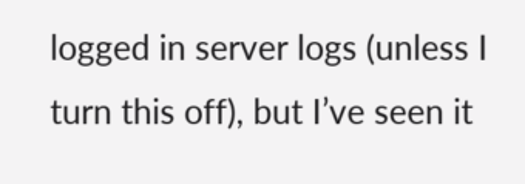logged in server logs (unless I turn this off), but I’ve seen it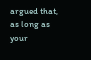argued that, as long as your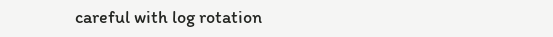careful with log rotation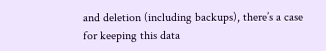and deletion (including backups), there’s a case for keeping this data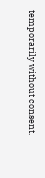temporarily without consent.